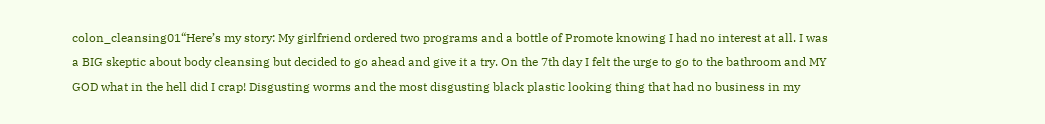colon_cleansing01“Here’s my story: My girlfriend ordered two programs and a bottle of Promote knowing I had no interest at all. I was a BIG skeptic about body cleansing but decided to go ahead and give it a try. On the 7th day I felt the urge to go to the bathroom and MY GOD what in the hell did I crap! Disgusting worms and the most disgusting black plastic looking thing that had no business in my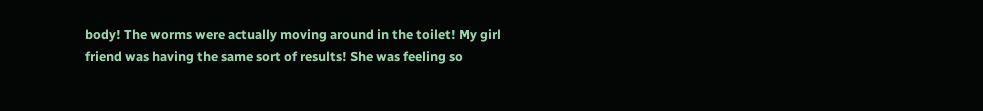body! The worms were actually moving around in the toilet! My girl friend was having the same sort of results! She was feeling so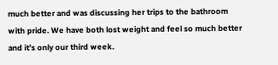much better and was discussing her trips to the bathroom with pride. We have both lost weight and feel so much better and it’s only our third week.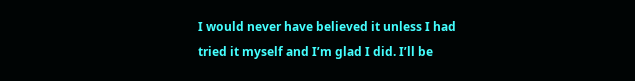I would never have believed it unless I had tried it myself and I’m glad I did. I’ll be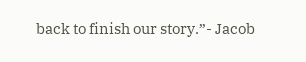back to finish our story.”- Jacob